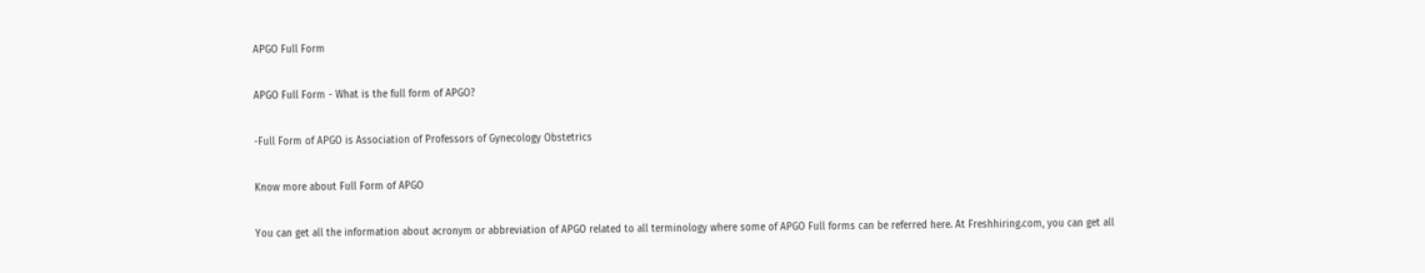APGO Full Form

APGO Full Form - What is the full form of APGO?

-Full Form of APGO is Association of Professors of Gynecology Obstetrics

Know more about Full Form of APGO

You can get all the information about acronym or abbreviation of APGO related to all terminology where some of APGO Full forms can be referred here. At Freshhiring.com, you can get all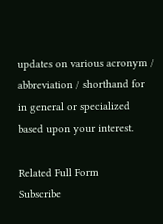updates on various acronym / abbreviation / shorthand for in general or specialized based upon your interest.

Related Full Form
Subscribe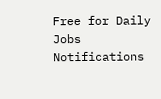Free for Daily Jobs Notifications